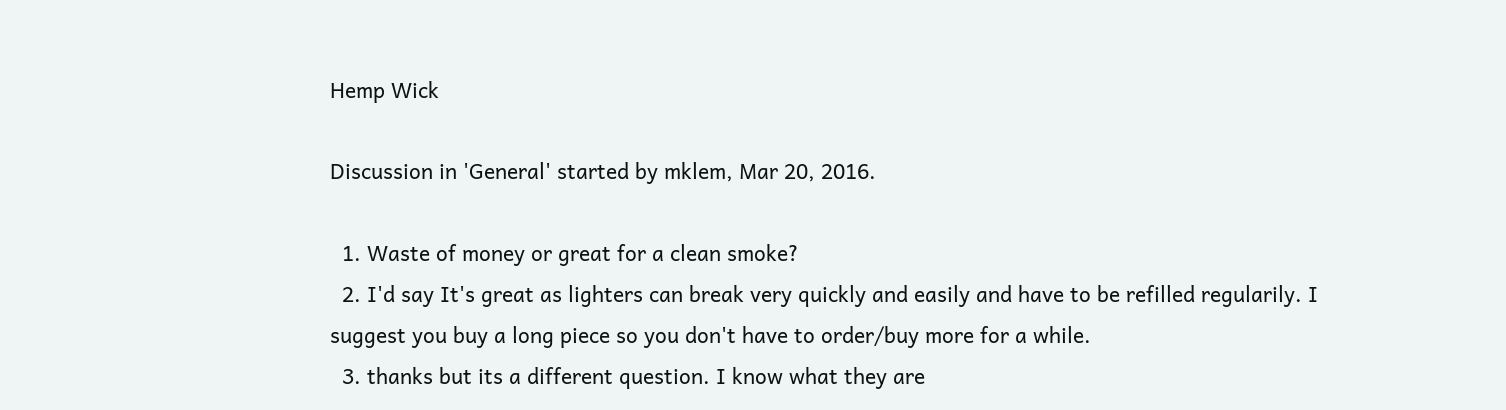Hemp Wick

Discussion in 'General' started by mklem, Mar 20, 2016.

  1. Waste of money or great for a clean smoke?
  2. I'd say It's great as lighters can break very quickly and easily and have to be refilled regularily. I suggest you buy a long piece so you don't have to order/buy more for a while.
  3. thanks but its a different question. I know what they are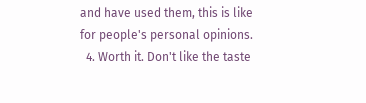and have used them, this is like for people's personal opinions.
  4. Worth it. Don't like the taste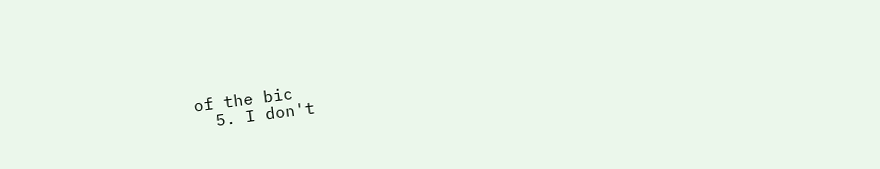of the bic
  5. I don't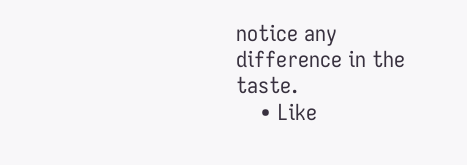notice any difference in the taste.
    • Like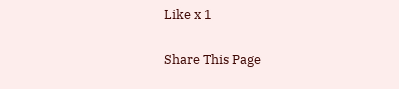Like x 1

Share This Page